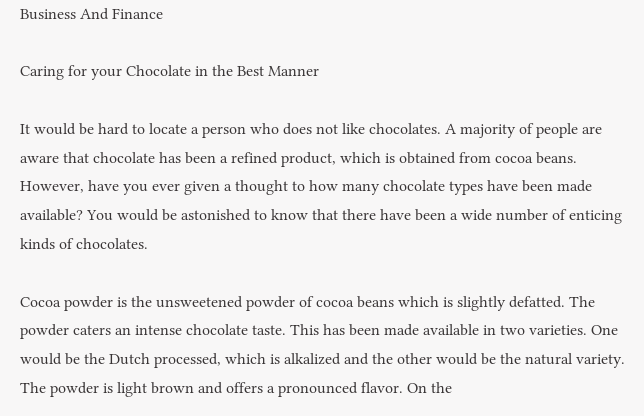Business And Finance

Caring for your Chocolate in the Best Manner

It would be hard to locate a person who does not like chocolates. A majority of people are aware that chocolate has been a refined product, which is obtained from cocoa beans. However, have you ever given a thought to how many chocolate types have been made available? You would be astonished to know that there have been a wide number of enticing kinds of chocolates.

Cocoa powder is the unsweetened powder of cocoa beans which is slightly defatted. The powder caters an intense chocolate taste. This has been made available in two varieties. One would be the Dutch processed, which is alkalized and the other would be the natural variety. The powder is light brown and offers a pronounced flavor. On the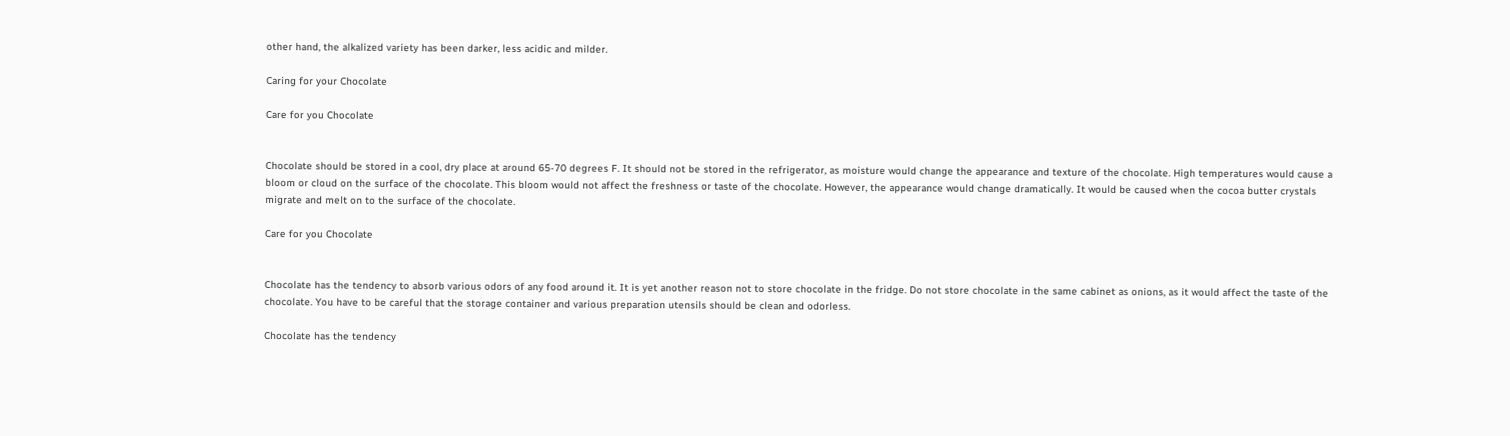other hand, the alkalized variety has been darker, less acidic and milder.

Caring for your Chocolate

Care for you Chocolate


Chocolate should be stored in a cool, dry place at around 65-70 degrees F. It should not be stored in the refrigerator, as moisture would change the appearance and texture of the chocolate. High temperatures would cause a bloom or cloud on the surface of the chocolate. This bloom would not affect the freshness or taste of the chocolate. However, the appearance would change dramatically. It would be caused when the cocoa butter crystals migrate and melt on to the surface of the chocolate.

Care for you Chocolate


Chocolate has the tendency to absorb various odors of any food around it. It is yet another reason not to store chocolate in the fridge. Do not store chocolate in the same cabinet as onions, as it would affect the taste of the chocolate. You have to be careful that the storage container and various preparation utensils should be clean and odorless.

Chocolate has the tendency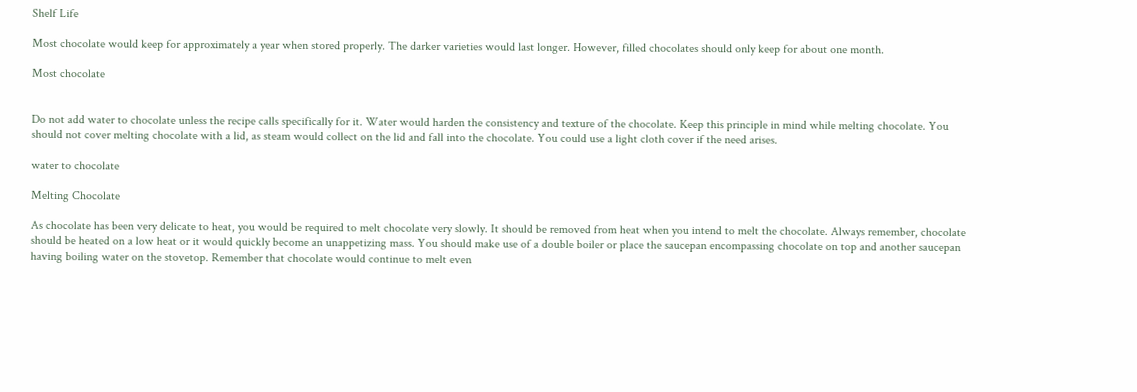Shelf Life

Most chocolate would keep for approximately a year when stored properly. The darker varieties would last longer. However, filled chocolates should only keep for about one month.

Most chocolate


Do not add water to chocolate unless the recipe calls specifically for it. Water would harden the consistency and texture of the chocolate. Keep this principle in mind while melting chocolate. You should not cover melting chocolate with a lid, as steam would collect on the lid and fall into the chocolate. You could use a light cloth cover if the need arises.

water to chocolate

Melting Chocolate

As chocolate has been very delicate to heat, you would be required to melt chocolate very slowly. It should be removed from heat when you intend to melt the chocolate. Always remember, chocolate should be heated on a low heat or it would quickly become an unappetizing mass. You should make use of a double boiler or place the saucepan encompassing chocolate on top and another saucepan having boiling water on the stovetop. Remember that chocolate would continue to melt even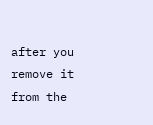after you remove it from the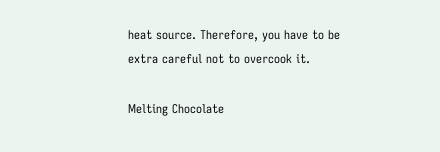heat source. Therefore, you have to be extra careful not to overcook it.

Melting Chocolate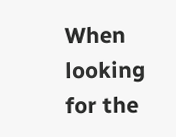When looking for the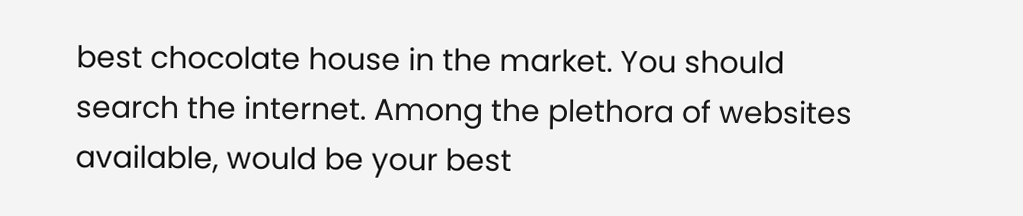best chocolate house in the market. You should search the internet. Among the plethora of websites available, would be your best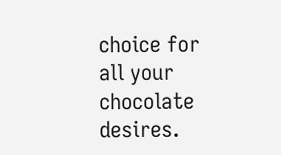choice for all your chocolate desires.